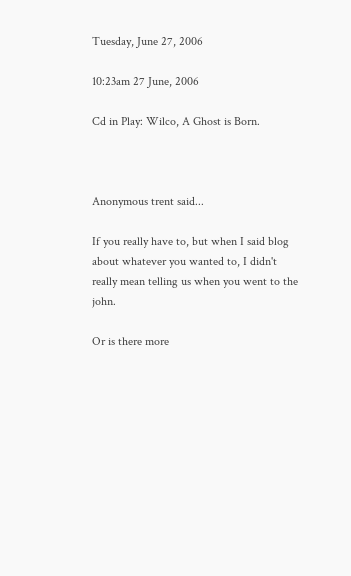Tuesday, June 27, 2006

10:23am 27 June, 2006

Cd in Play: Wilco, A Ghost is Born.



Anonymous trent said...

If you really have to, but when I said blog about whatever you wanted to, I didn't really mean telling us when you went to the john.

Or is there more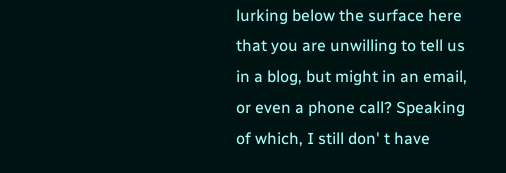lurking below the surface here that you are unwilling to tell us in a blog, but might in an email, or even a phone call? Speaking of which, I still don' t have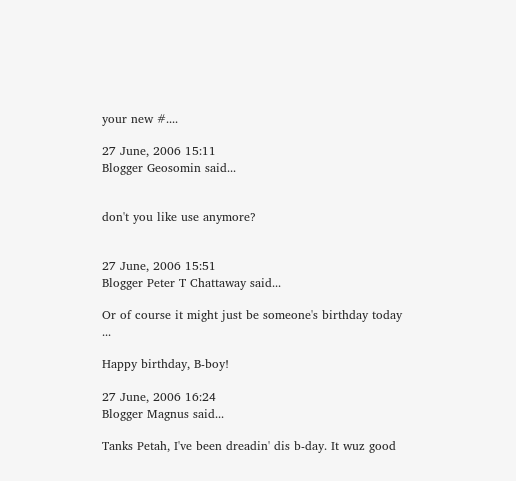your new #....

27 June, 2006 15:11
Blogger Geosomin said...


don't you like use anymore?


27 June, 2006 15:51
Blogger Peter T Chattaway said...

Or of course it might just be someone's birthday today ...

Happy birthday, B-boy!

27 June, 2006 16:24
Blogger Magnus said...

Tanks Petah, I've been dreadin' dis b-day. It wuz good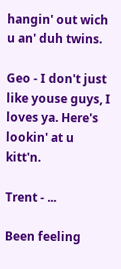hangin' out wich u an' duh twins.

Geo - I don't just like youse guys, I loves ya. Here's lookin' at u kitt'n.

Trent - ...

Been feeling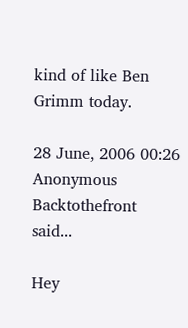kind of like Ben Grimm today.

28 June, 2006 00:26
Anonymous Backtothefront said...

Hey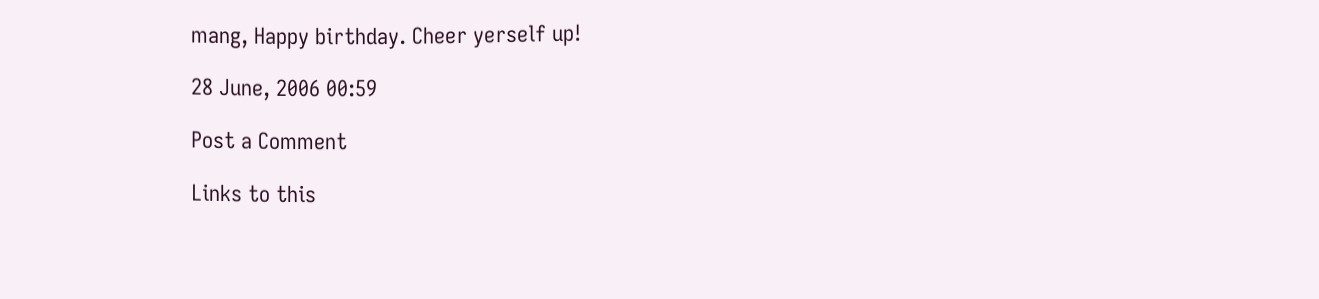mang, Happy birthday. Cheer yerself up!

28 June, 2006 00:59

Post a Comment

Links to this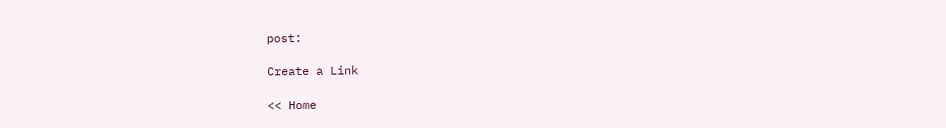post:

Create a Link

<< Home